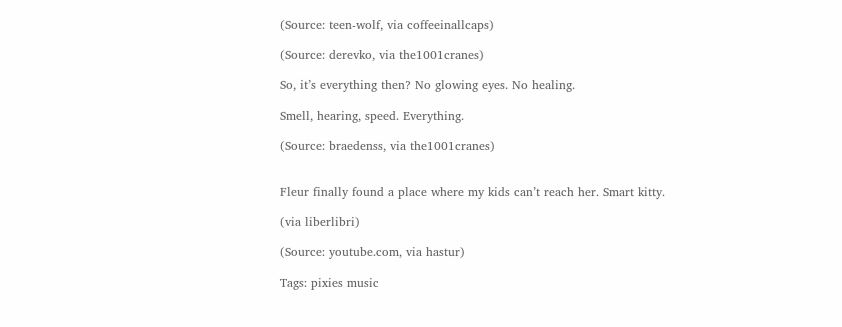(Source: teen-wolf, via coffeeinallcaps)

(Source: derevko, via the1001cranes)

So, it’s everything then? No glowing eyes. No healing.

Smell, hearing, speed. Everything.

(Source: braedenss, via the1001cranes)


Fleur finally found a place where my kids can’t reach her. Smart kitty.

(via liberlibri)

(Source: youtube.com, via hastur)

Tags: pixies music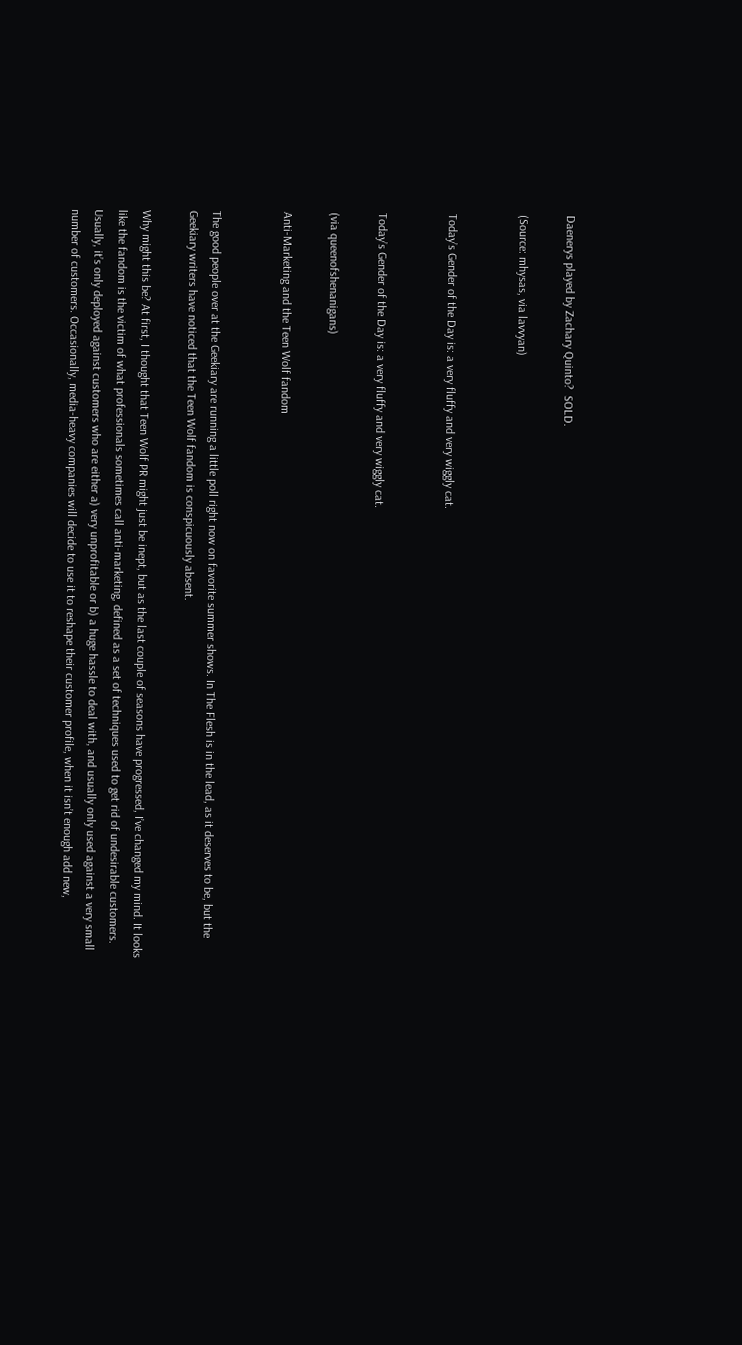Daenerys played by Zachary Quinto?  SOLD.

(Source: mhysas, via lavvyan)


Today’s Gender of the Day is: a very fluffy and very wiggly cat.


Today’s Gender of the Day is: a very fluffy and very wiggly cat.

(via queenofshenanigans)

Anti-Marketing and the Teen Wolf fandom


The good people over at the Geekiary are running a little poll right now on favorite summer shows. In The Flesh is in the lead, as it deserves to be, but the Geekiary writers have noticed that the Teen Wolf fandom is conspicuously absent.

Why might this be? At first, I thought that Teen Wolf PR might just be inept, but as the last couple of seasons have progressed, I’ve changed my mind. It looks like the fandom is the victim of what professionals sometimes call anti-marketing, defined as a set of techniques used to get rid of undesirable customers. Usually, it’s only deployed against customers who are either a) very unprofitable or b) a huge hassle to deal with, and usually only used against a very small number of customers. Occasionally, media-heavy companies will decide to use it to reshape their customer profile, when it isn’t enough add new,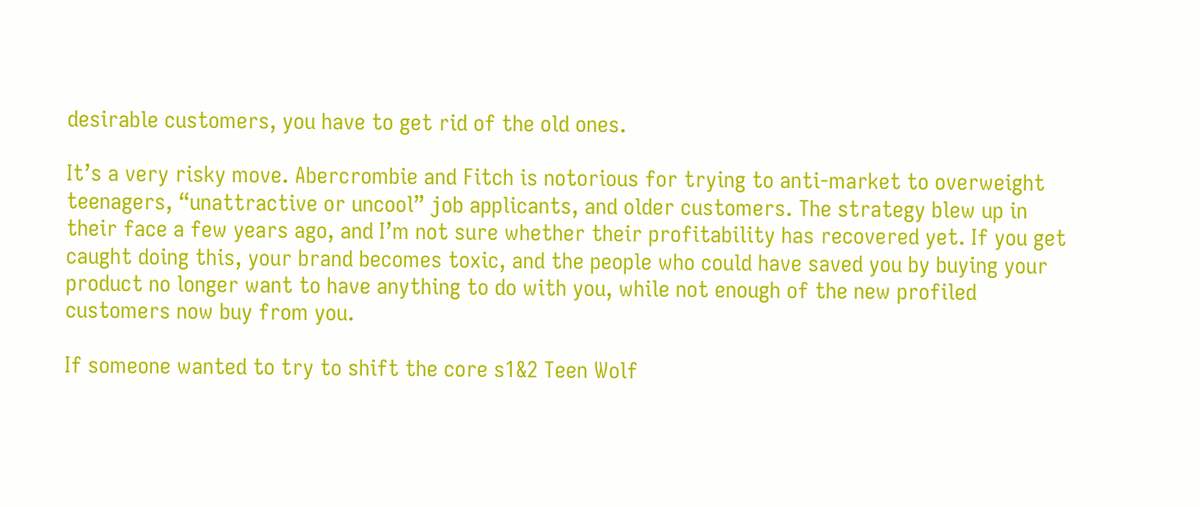desirable customers, you have to get rid of the old ones.

It’s a very risky move. Abercrombie and Fitch is notorious for trying to anti-market to overweight teenagers, “unattractive or uncool” job applicants, and older customers. The strategy blew up in their face a few years ago, and I’m not sure whether their profitability has recovered yet. If you get caught doing this, your brand becomes toxic, and the people who could have saved you by buying your product no longer want to have anything to do with you, while not enough of the new profiled customers now buy from you.

If someone wanted to try to shift the core s1&2 Teen Wolf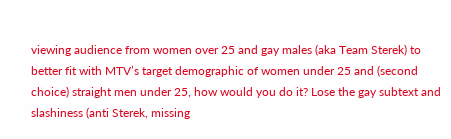viewing audience from women over 25 and gay males (aka Team Sterek) to better fit with MTV’s target demographic of women under 25 and (second choice) straight men under 25, how would you do it? Lose the gay subtext and slashiness (anti Sterek, missing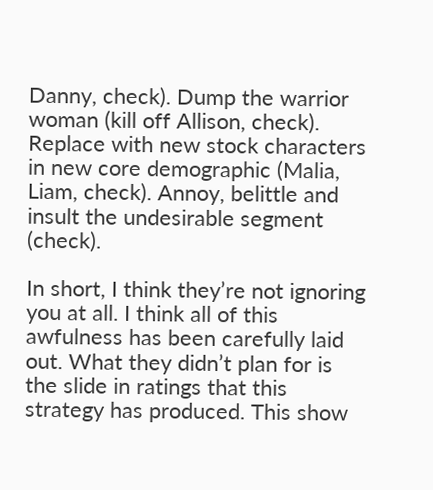Danny, check). Dump the warrior woman (kill off Allison, check). Replace with new stock characters in new core demographic (Malia, Liam, check). Annoy, belittle and insult the undesirable segment (check).

In short, I think they’re not ignoring you at all. I think all of this awfulness has been carefully laid out. What they didn’t plan for is the slide in ratings that this strategy has produced. This show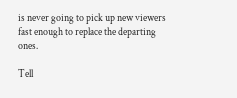is never going to pick up new viewers fast enough to replace the departing ones.

Tell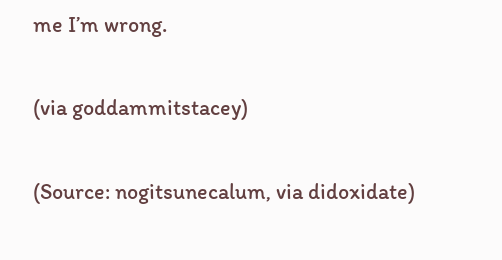me I’m wrong.

(via goddammitstacey)

(Source: nogitsunecalum, via didoxidate)